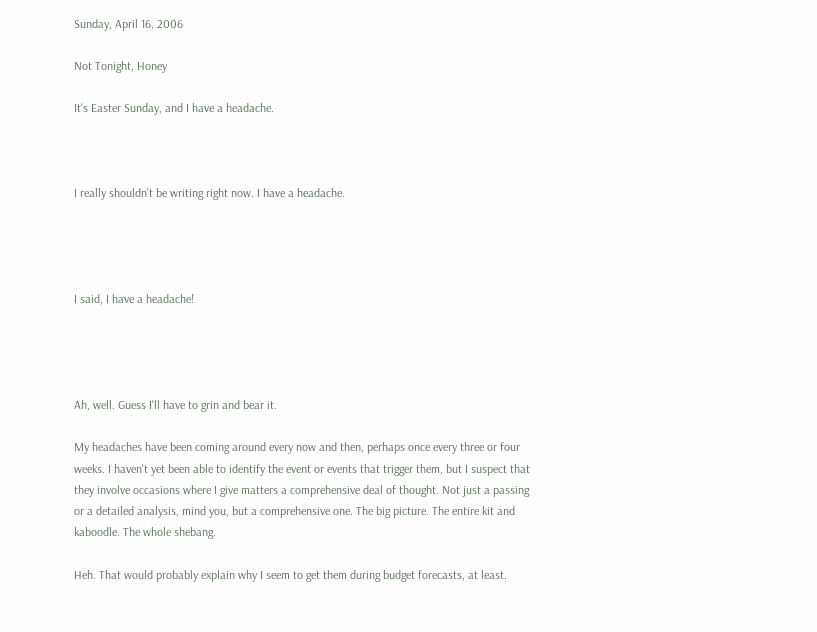Sunday, April 16, 2006

Not Tonight, Honey

It's Easter Sunday, and I have a headache.



I really shouldn't be writing right now. I have a headache.




I said, I have a headache!




Ah, well. Guess I'll have to grin and bear it.

My headaches have been coming around every now and then, perhaps once every three or four weeks. I haven't yet been able to identify the event or events that trigger them, but I suspect that they involve occasions where I give matters a comprehensive deal of thought. Not just a passing or a detailed analysis, mind you, but a comprehensive one. The big picture. The entire kit and kaboodle. The whole shebang.

Heh. That would probably explain why I seem to get them during budget forecasts, at least.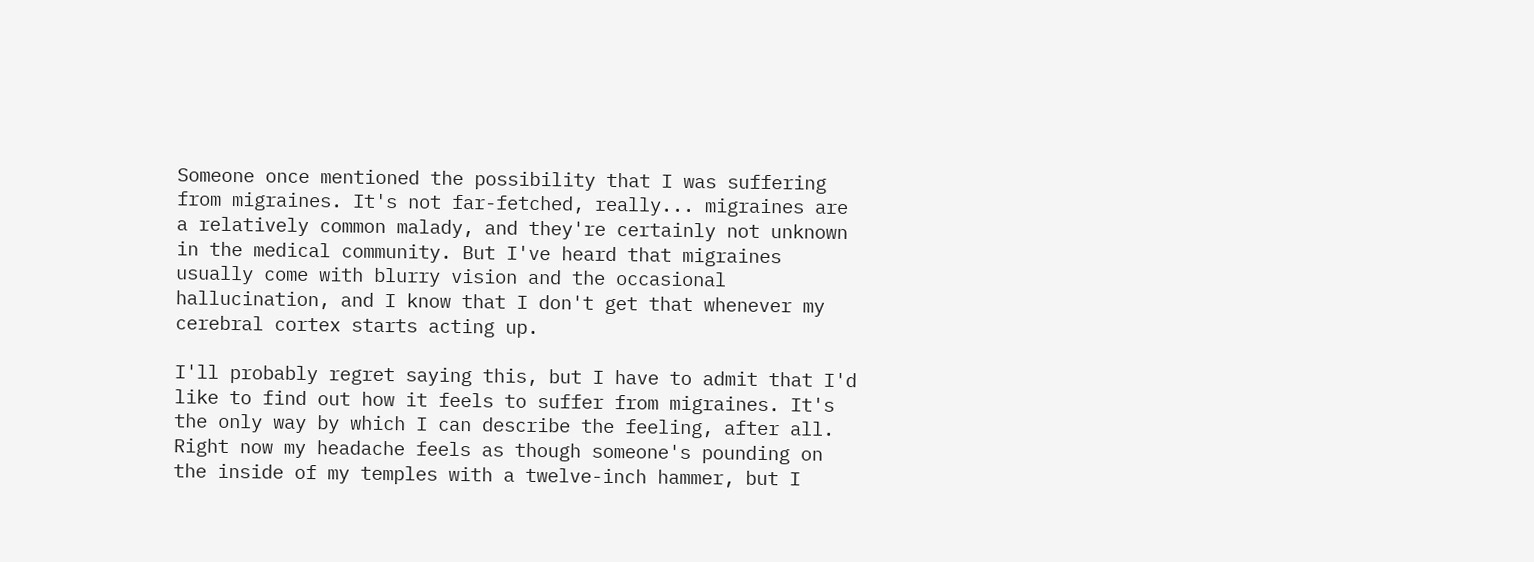Someone once mentioned the possibility that I was suffering from migraines. It's not far-fetched, really... migraines are a relatively common malady, and they're certainly not unknown in the medical community. But I've heard that migraines usually come with blurry vision and the occasional hallucination, and I know that I don't get that whenever my cerebral cortex starts acting up.

I'll probably regret saying this, but I have to admit that I'd like to find out how it feels to suffer from migraines. It's the only way by which I can describe the feeling, after all. Right now my headache feels as though someone's pounding on the inside of my temples with a twelve-inch hammer, but I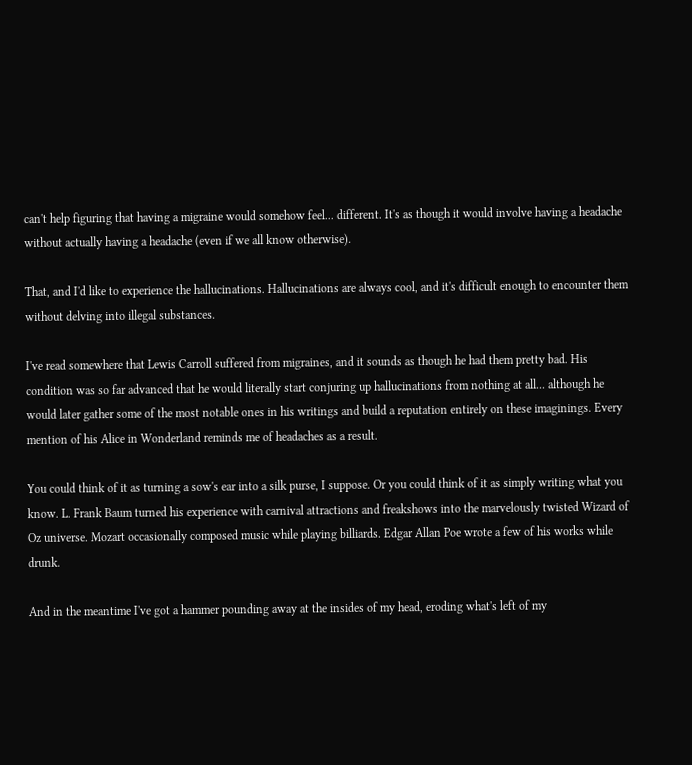can't help figuring that having a migraine would somehow feel... different. It's as though it would involve having a headache without actually having a headache (even if we all know otherwise).

That, and I'd like to experience the hallucinations. Hallucinations are always cool, and it's difficult enough to encounter them without delving into illegal substances.

I've read somewhere that Lewis Carroll suffered from migraines, and it sounds as though he had them pretty bad. His condition was so far advanced that he would literally start conjuring up hallucinations from nothing at all... although he would later gather some of the most notable ones in his writings and build a reputation entirely on these imaginings. Every mention of his Alice in Wonderland reminds me of headaches as a result.

You could think of it as turning a sow's ear into a silk purse, I suppose. Or you could think of it as simply writing what you know. L. Frank Baum turned his experience with carnival attractions and freakshows into the marvelously twisted Wizard of Oz universe. Mozart occasionally composed music while playing billiards. Edgar Allan Poe wrote a few of his works while drunk.

And in the meantime I've got a hammer pounding away at the insides of my head, eroding what's left of my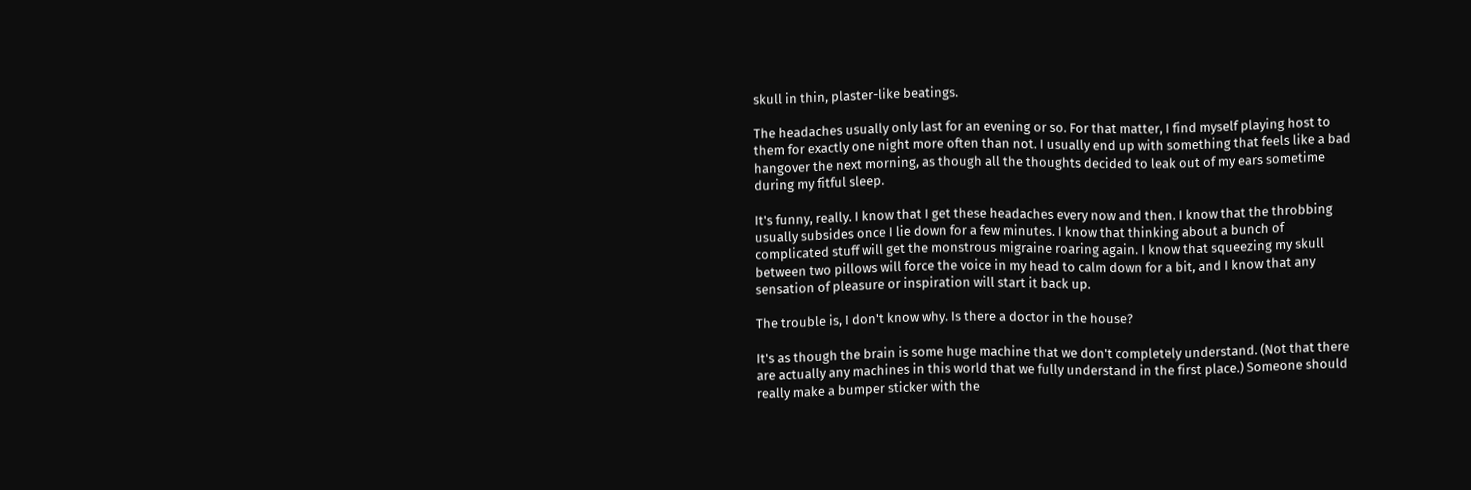skull in thin, plaster-like beatings.

The headaches usually only last for an evening or so. For that matter, I find myself playing host to them for exactly one night more often than not. I usually end up with something that feels like a bad hangover the next morning, as though all the thoughts decided to leak out of my ears sometime during my fitful sleep.

It's funny, really. I know that I get these headaches every now and then. I know that the throbbing usually subsides once I lie down for a few minutes. I know that thinking about a bunch of complicated stuff will get the monstrous migraine roaring again. I know that squeezing my skull between two pillows will force the voice in my head to calm down for a bit, and I know that any sensation of pleasure or inspiration will start it back up.

The trouble is, I don't know why. Is there a doctor in the house?

It's as though the brain is some huge machine that we don't completely understand. (Not that there are actually any machines in this world that we fully understand in the first place.) Someone should really make a bumper sticker with the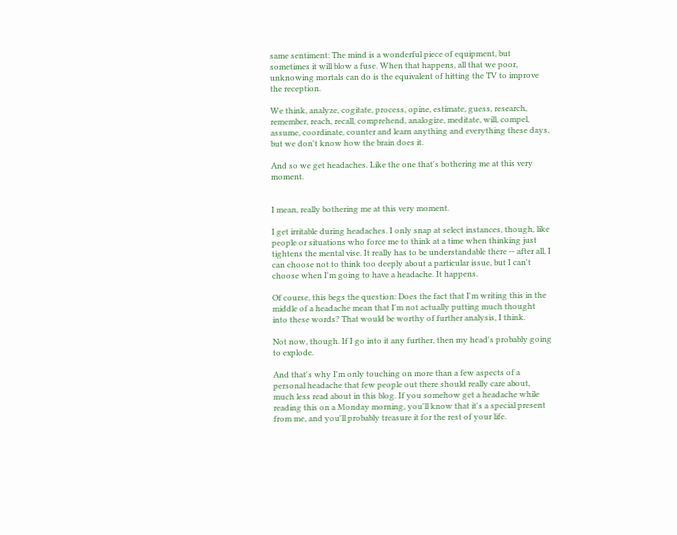same sentiment: The mind is a wonderful piece of equipment, but sometimes it will blow a fuse. When that happens, all that we poor, unknowing mortals can do is the equivalent of hitting the TV to improve the reception.

We think, analyze, cogitate, process, opine, estimate, guess, research, remember, reach, recall, comprehend, analogize, meditate, will, compel, assume, coordinate, counter and learn anything and everything these days, but we don't know how the brain does it.

And so we get headaches. Like the one that's bothering me at this very moment.


I mean, really bothering me at this very moment.

I get irritable during headaches. I only snap at select instances, though, like people or situations who force me to think at a time when thinking just tightens the mental vise. It really has to be understandable there -- after all, I can choose not to think too deeply about a particular issue, but I can't choose when I'm going to have a headache. It happens.

Of course, this begs the question: Does the fact that I'm writing this in the middle of a headache mean that I'm not actually putting much thought into these words? That would be worthy of further analysis, I think.

Not now, though. If I go into it any further, then my head's probably going to explode.

And that's why I'm only touching on more than a few aspects of a personal headache that few people out there should really care about, much less read about in this blog. If you somehow get a headache while reading this on a Monday morning, you'll know that it's a special present from me, and you'll probably treasure it for the rest of your life.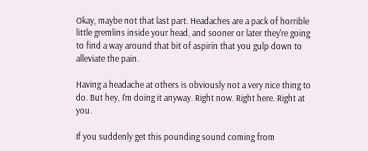Okay, maybe not that last part. Headaches are a pack of horrible little gremlins inside your head, and sooner or later they're going to find a way around that bit of aspirin that you gulp down to alleviate the pain.

Having a headache at others is obviously not a very nice thing to do. But hey, I'm doing it anyway. Right now. Right here. Right at you.

If you suddenly get this pounding sound coming from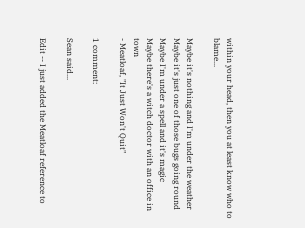within your head, then you at least know who to blame...

Maybe it's nothing and I'm under the weather
Maybe it's just one of those bugs going round
Maybe I'm under a spell and it's magic
Maybe there's a witch doctor with an office in town
- Meatloaf, "It Just Won't Quit"

1 comment:

Sean said...

Edit -- I just added the Meatloaf reference to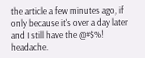the article a few minutes ago, if only because it's over a day later and I still have the @#$%! headache.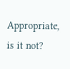Appropriate, is it not?